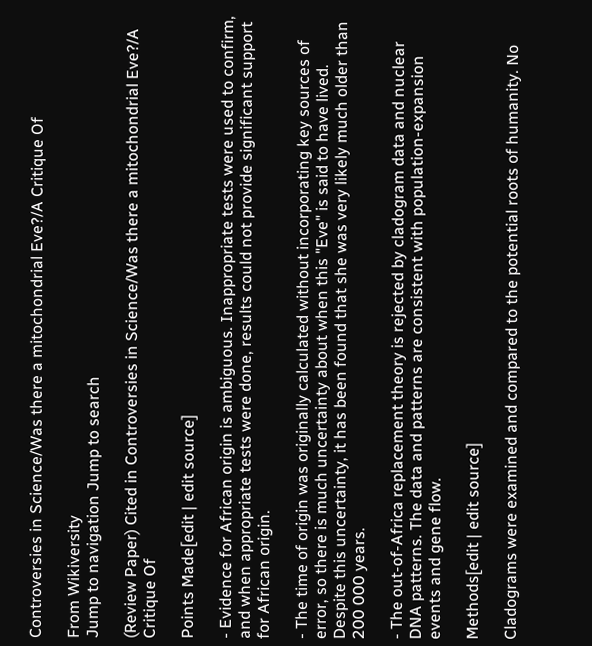Controversies in Science/Was there a mitochondrial Eve?/A Critique Of

From Wikiversity
Jump to navigation Jump to search

(Review Paper) Cited in Controversies in Science/Was there a mitochondrial Eve?/A Critique Of

Points Made[edit | edit source]

- Evidence for African origin is ambiguous. Inappropriate tests were used to confirm, and when appropriate tests were done, results could not provide significant support for African origin.

- The time of origin was originally calculated without incorporating key sources of error, so there is much uncertainty about when this "Eve" is said to have lived. Despite this uncertainty, it has been found that she was very likely much older than 200 000 years.

- The out-of-Africa replacement theory is rejected by cladogram data and nuclear DNA patterns. The data and patterns are consistent with population-expansion events and gene flow.

Methods[edit | edit source]

Cladograms were examined and compared to the potential roots of humanity. No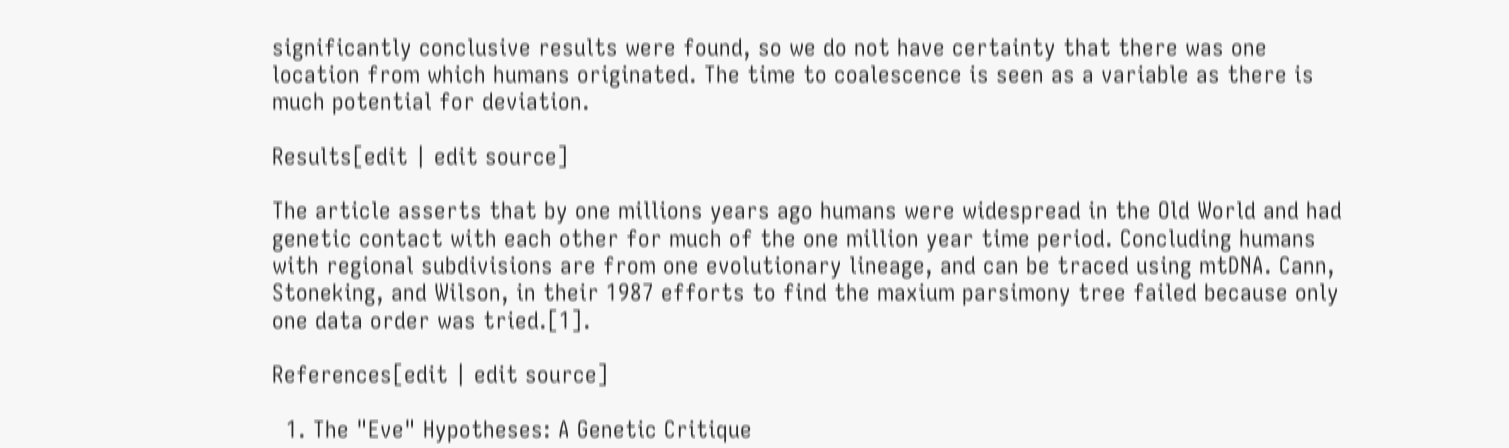significantly conclusive results were found, so we do not have certainty that there was one location from which humans originated. The time to coalescence is seen as a variable as there is much potential for deviation.

Results[edit | edit source]

The article asserts that by one millions years ago humans were widespread in the Old World and had genetic contact with each other for much of the one million year time period. Concluding humans with regional subdivisions are from one evolutionary lineage, and can be traced using mtDNA. Cann, Stoneking, and Wilson, in their 1987 efforts to find the maxium parsimony tree failed because only one data order was tried.[1].

References[edit | edit source]

  1. The "Eve" Hypotheses: A Genetic Critique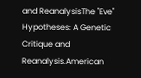and ReanalysisThe "Eve" Hypotheses: A Genetic Critique and Reanalysis.American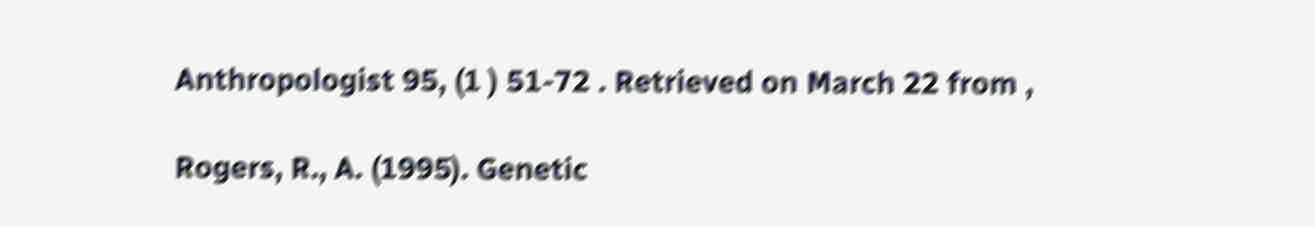Anthropologist 95, (1 ) 51-72 . Retrieved on March 22 from ,

Rogers, R., A. (1995). Genetic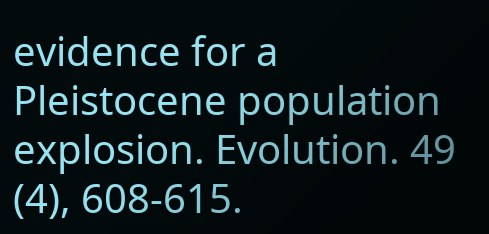evidence for a Pleistocene population explosion. Evolution. 49 (4), 608-615.